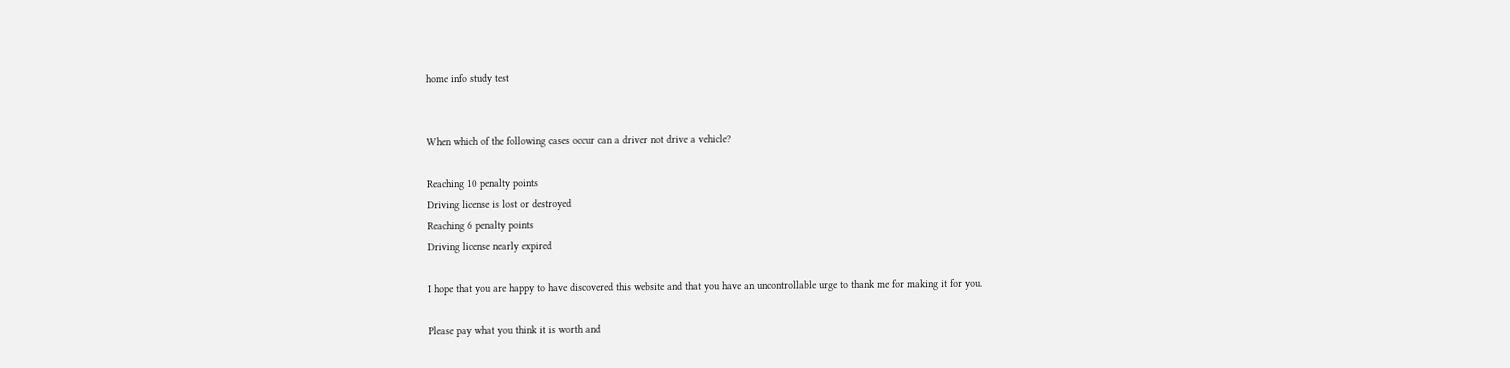home info study test


When which of the following cases occur can a driver not drive a vehicle?

Reaching 10 penalty points
Driving license is lost or destroyed
Reaching 6 penalty points
Driving license nearly expired

I hope that you are happy to have discovered this website and that you have an uncontrollable urge to thank me for making it for you.

Please pay what you think it is worth and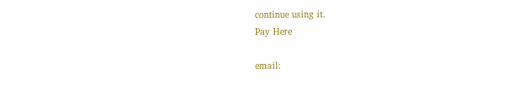continue using it.
Pay Here

email: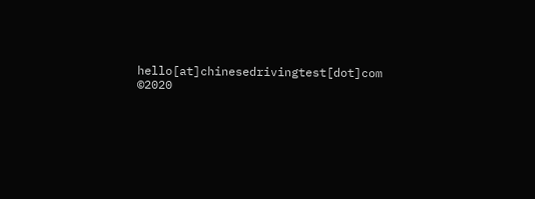hello[at]chinesedrivingtest[dot]com
©2020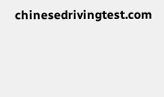chinesedrivingtest.com